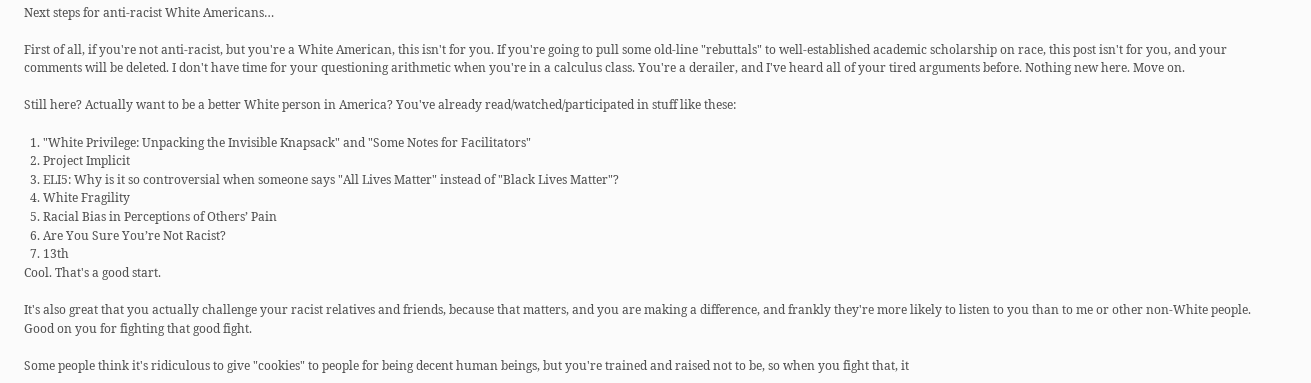Next steps for anti-racist White Americans…

First of all, if you're not anti-racist, but you're a White American, this isn't for you. If you're going to pull some old-line "rebuttals" to well-established academic scholarship on race, this post isn't for you, and your comments will be deleted. I don't have time for your questioning arithmetic when you're in a calculus class. You're a derailer, and I've heard all of your tired arguments before. Nothing new here. Move on.

Still here? Actually want to be a better White person in America? You've already read/watched/participated in stuff like these:

  1. "White Privilege: Unpacking the Invisible Knapsack" and "Some Notes for Facilitators"
  2. Project Implicit
  3. ELI5: Why is it so controversial when someone says "All Lives Matter" instead of "Black Lives Matter"?
  4. White Fragility
  5. Racial Bias in Perceptions of Others’ Pain
  6. Are You Sure You’re Not Racist?
  7. 13th
Cool. That's a good start.

It's also great that you actually challenge your racist relatives and friends, because that matters, and you are making a difference, and frankly they're more likely to listen to you than to me or other non-White people. Good on you for fighting that good fight.

Some people think it's ridiculous to give "cookies" to people for being decent human beings, but you're trained and raised not to be, so when you fight that, it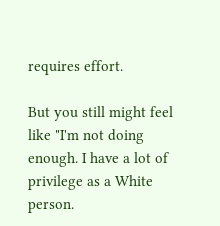requires effort.

But you still might feel like "I'm not doing enough. I have a lot of privilege as a White person.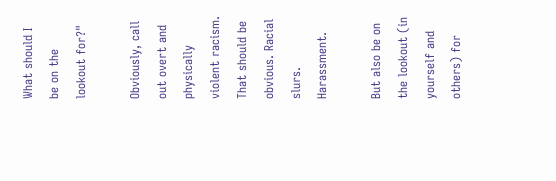What should I be on the lookout for?"

Obviously, call out overt and physically violent racism. That should be obvious. Racial slurs. Harassment.

But also be on the lookout (in yourself and others) for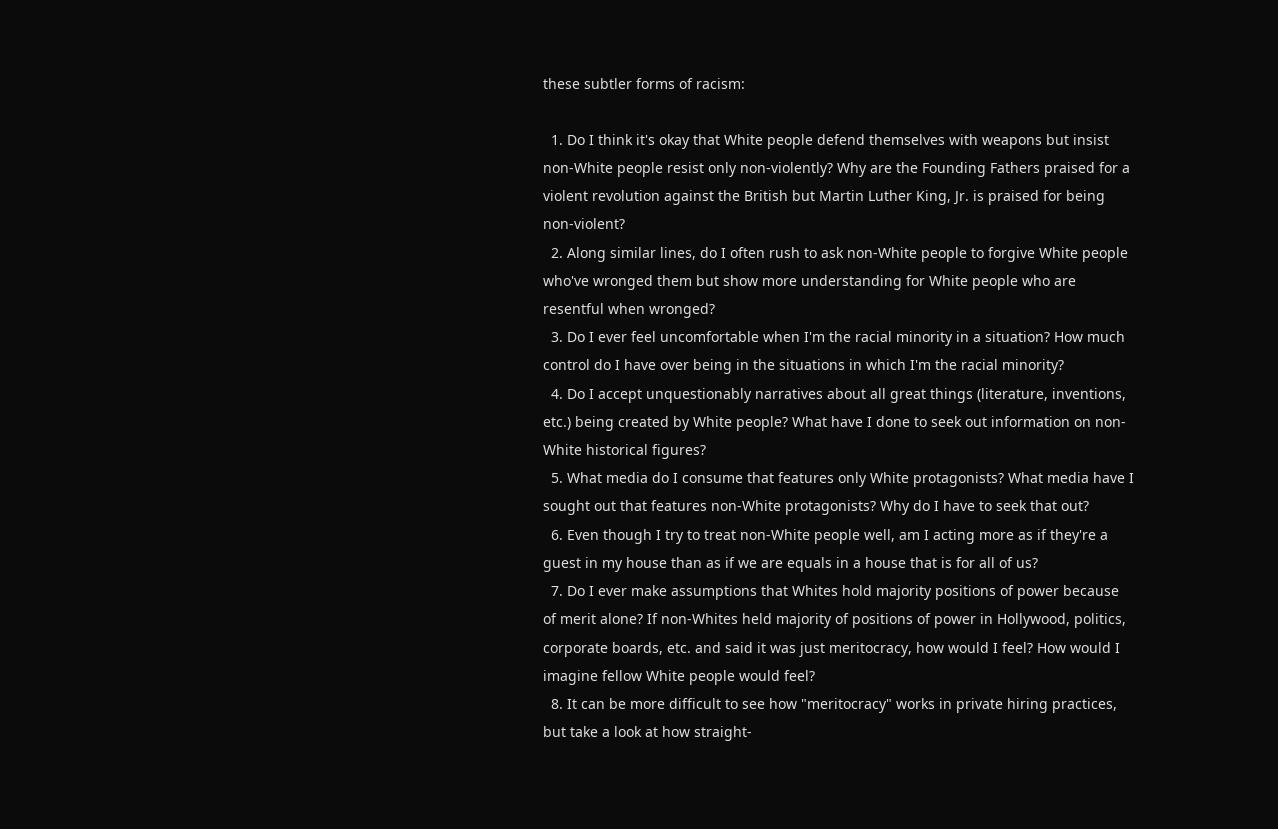these subtler forms of racism:

  1. Do I think it's okay that White people defend themselves with weapons but insist non-White people resist only non-violently? Why are the Founding Fathers praised for a violent revolution against the British but Martin Luther King, Jr. is praised for being non-violent?
  2. Along similar lines, do I often rush to ask non-White people to forgive White people who've wronged them but show more understanding for White people who are resentful when wronged?
  3. Do I ever feel uncomfortable when I'm the racial minority in a situation? How much control do I have over being in the situations in which I'm the racial minority?
  4. Do I accept unquestionably narratives about all great things (literature, inventions, etc.) being created by White people? What have I done to seek out information on non-White historical figures?
  5. What media do I consume that features only White protagonists? What media have I sought out that features non-White protagonists? Why do I have to seek that out?
  6. Even though I try to treat non-White people well, am I acting more as if they're a guest in my house than as if we are equals in a house that is for all of us?
  7. Do I ever make assumptions that Whites hold majority positions of power because of merit alone? If non-Whites held majority of positions of power in Hollywood, politics, corporate boards, etc. and said it was just meritocracy, how would I feel? How would I imagine fellow White people would feel?
  8. It can be more difficult to see how "meritocracy" works in private hiring practices, but take a look at how straight-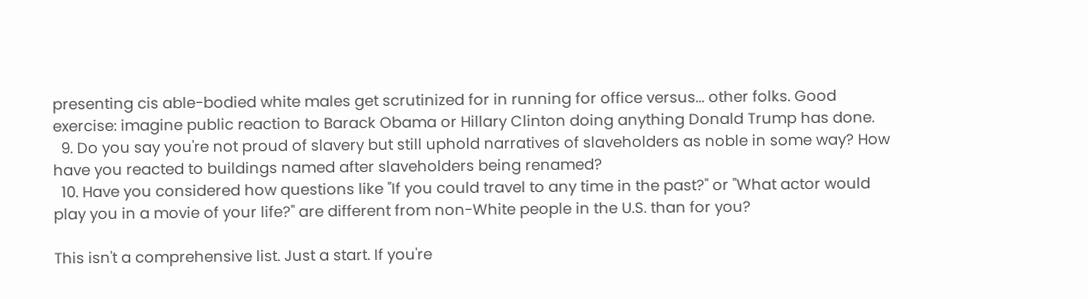presenting cis able-bodied white males get scrutinized for in running for office versus... other folks. Good exercise: imagine public reaction to Barack Obama or Hillary Clinton doing anything Donald Trump has done.
  9. Do you say you're not proud of slavery but still uphold narratives of slaveholders as noble in some way? How have you reacted to buildings named after slaveholders being renamed?
  10. Have you considered how questions like "If you could travel to any time in the past?" or "What actor would play you in a movie of your life?" are different from non-White people in the U.S. than for you?

This isn't a comprehensive list. Just a start. If you're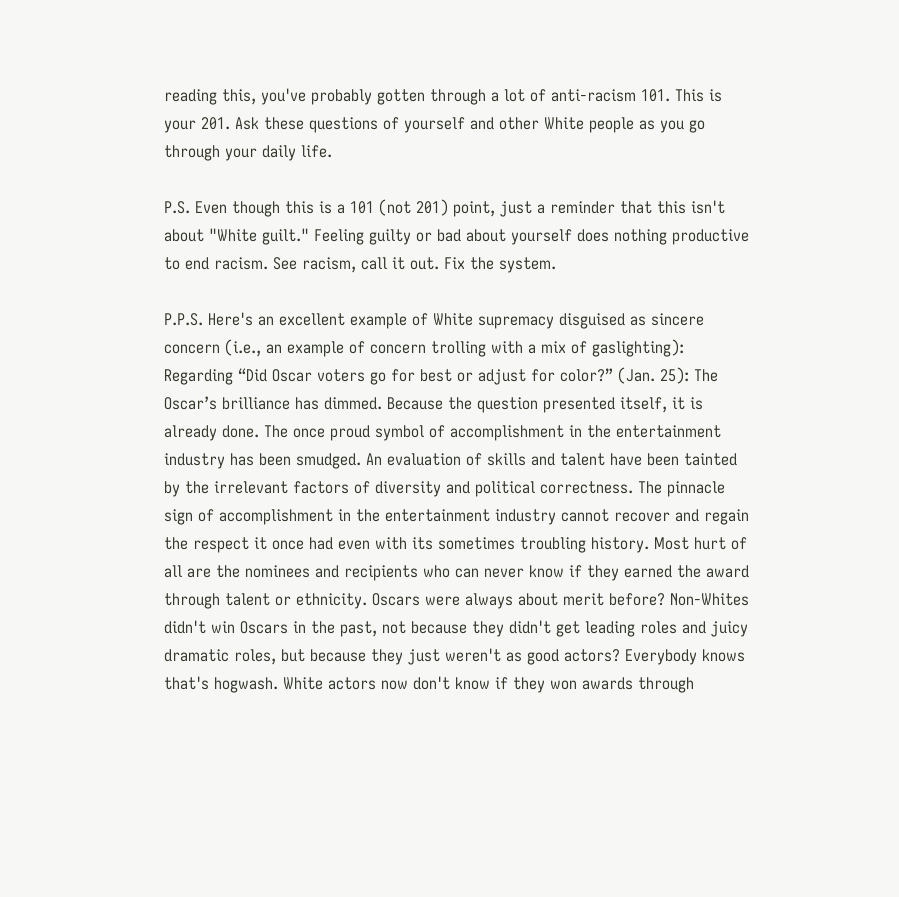reading this, you've probably gotten through a lot of anti-racism 101. This is your 201. Ask these questions of yourself and other White people as you go through your daily life.

P.S. Even though this is a 101 (not 201) point, just a reminder that this isn't about "White guilt." Feeling guilty or bad about yourself does nothing productive to end racism. See racism, call it out. Fix the system.

P.P.S. Here's an excellent example of White supremacy disguised as sincere concern (i.e., an example of concern trolling with a mix of gaslighting): Regarding “Did Oscar voters go for best or adjust for color?” (Jan. 25): The Oscar’s brilliance has dimmed. Because the question presented itself, it is already done. The once proud symbol of accomplishment in the entertainment industry has been smudged. An evaluation of skills and talent have been tainted by the irrelevant factors of diversity and political correctness. The pinnacle sign of accomplishment in the entertainment industry cannot recover and regain the respect it once had even with its sometimes troubling history. Most hurt of all are the nominees and recipients who can never know if they earned the award through talent or ethnicity. Oscars were always about merit before? Non-Whites didn't win Oscars in the past, not because they didn't get leading roles and juicy dramatic roles, but because they just weren't as good actors? Everybody knows that's hogwash. White actors now don't know if they won awards through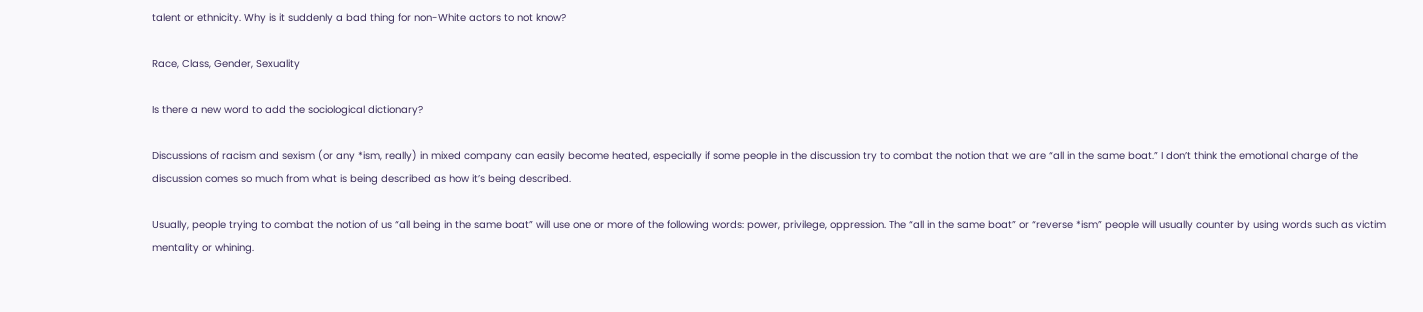talent or ethnicity. Why is it suddenly a bad thing for non-White actors to not know?

Race, Class, Gender, Sexuality

Is there a new word to add the sociological dictionary?

Discussions of racism and sexism (or any *ism, really) in mixed company can easily become heated, especially if some people in the discussion try to combat the notion that we are “all in the same boat.” I don’t think the emotional charge of the discussion comes so much from what is being described as how it’s being described.

Usually, people trying to combat the notion of us “all being in the same boat” will use one or more of the following words: power, privilege, oppression. The “all in the same boat” or “reverse *ism” people will usually counter by using words such as victim mentality or whining.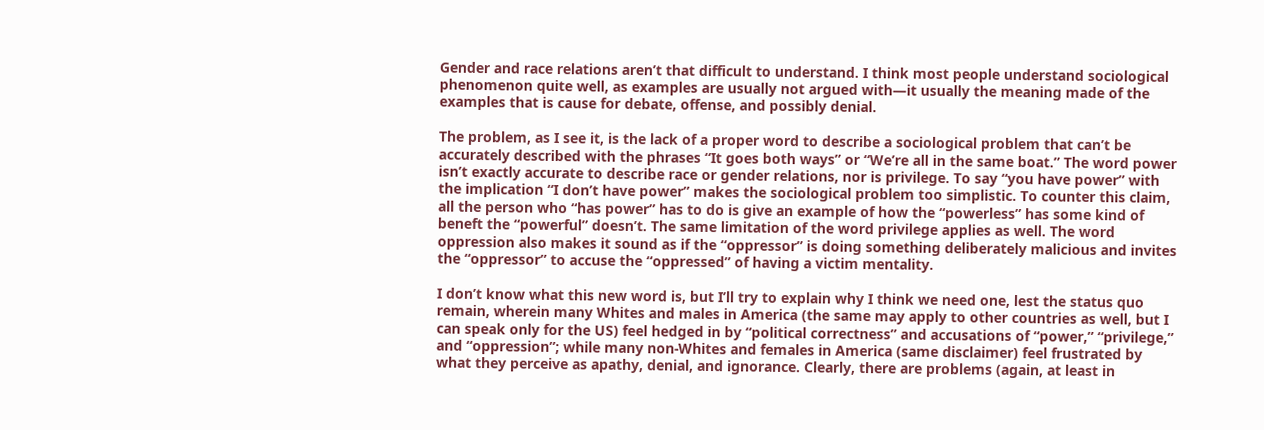Gender and race relations aren’t that difficult to understand. I think most people understand sociological phenomenon quite well, as examples are usually not argued with—it usually the meaning made of the examples that is cause for debate, offense, and possibly denial.

The problem, as I see it, is the lack of a proper word to describe a sociological problem that can’t be accurately described with the phrases “It goes both ways” or “We’re all in the same boat.” The word power isn’t exactly accurate to describe race or gender relations, nor is privilege. To say “you have power” with the implication “I don’t have power” makes the sociological problem too simplistic. To counter this claim, all the person who “has power” has to do is give an example of how the “powerless” has some kind of beneft the “powerful” doesn’t. The same limitation of the word privilege applies as well. The word oppression also makes it sound as if the “oppressor” is doing something deliberately malicious and invites the “oppressor” to accuse the “oppressed” of having a victim mentality.

I don’t know what this new word is, but I’ll try to explain why I think we need one, lest the status quo remain, wherein many Whites and males in America (the same may apply to other countries as well, but I can speak only for the US) feel hedged in by “political correctness” and accusations of “power,” “privilege,” and “oppression”; while many non-Whites and females in America (same disclaimer) feel frustrated by what they perceive as apathy, denial, and ignorance. Clearly, there are problems (again, at least in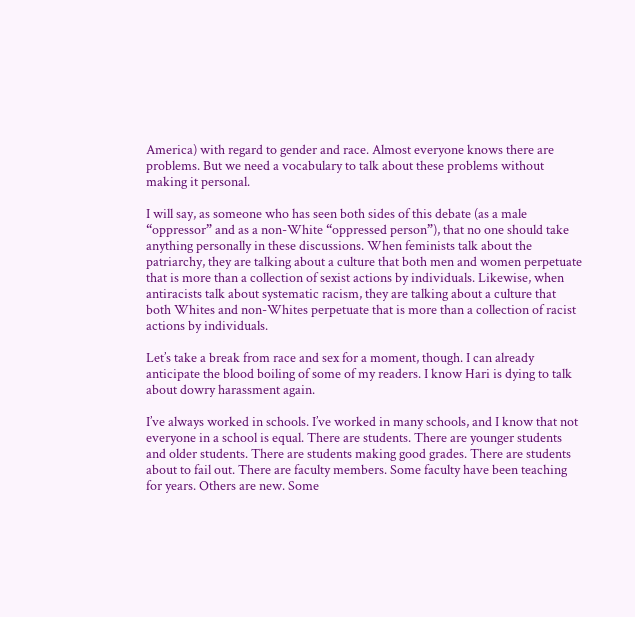America) with regard to gender and race. Almost everyone knows there are problems. But we need a vocabulary to talk about these problems without making it personal.

I will say, as someone who has seen both sides of this debate (as a male “oppressor” and as a non-White “oppressed person”), that no one should take anything personally in these discussions. When feminists talk about the patriarchy, they are talking about a culture that both men and women perpetuate that is more than a collection of sexist actions by individuals. Likewise, when antiracists talk about systematic racism, they are talking about a culture that both Whites and non-Whites perpetuate that is more than a collection of racist actions by individuals.

Let’s take a break from race and sex for a moment, though. I can already anticipate the blood boiling of some of my readers. I know Hari is dying to talk about dowry harassment again.

I’ve always worked in schools. I’ve worked in many schools, and I know that not everyone in a school is equal. There are students. There are younger students and older students. There are students making good grades. There are students about to fail out. There are faculty members. Some faculty have been teaching for years. Others are new. Some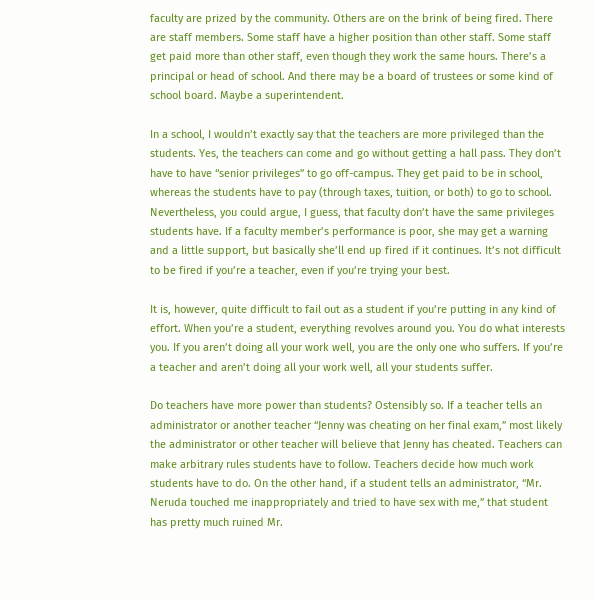faculty are prized by the community. Others are on the brink of being fired. There are staff members. Some staff have a higher position than other staff. Some staff get paid more than other staff, even though they work the same hours. There’s a principal or head of school. And there may be a board of trustees or some kind of school board. Maybe a superintendent.

In a school, I wouldn’t exactly say that the teachers are more privileged than the students. Yes, the teachers can come and go without getting a hall pass. They don’t have to have “senior privileges” to go off-campus. They get paid to be in school, whereas the students have to pay (through taxes, tuition, or both) to go to school. Nevertheless, you could argue, I guess, that faculty don’t have the same privileges students have. If a faculty member’s performance is poor, she may get a warning and a little support, but basically she’ll end up fired if it continues. It’s not difficult to be fired if you’re a teacher, even if you’re trying your best.

It is, however, quite difficult to fail out as a student if you’re putting in any kind of effort. When you’re a student, everything revolves around you. You do what interests you. If you aren’t doing all your work well, you are the only one who suffers. If you’re a teacher and aren’t doing all your work well, all your students suffer.

Do teachers have more power than students? Ostensibly so. If a teacher tells an administrator or another teacher “Jenny was cheating on her final exam,” most likely the administrator or other teacher will believe that Jenny has cheated. Teachers can make arbitrary rules students have to follow. Teachers decide how much work students have to do. On the other hand, if a student tells an administrator, “Mr. Neruda touched me inappropriately and tried to have sex with me,” that student has pretty much ruined Mr.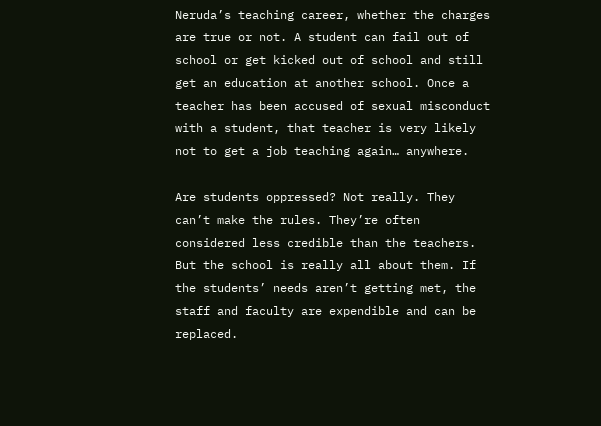Neruda’s teaching career, whether the charges are true or not. A student can fail out of school or get kicked out of school and still get an education at another school. Once a teacher has been accused of sexual misconduct with a student, that teacher is very likely not to get a job teaching again… anywhere.

Are students oppressed? Not really. They can’t make the rules. They’re often considered less credible than the teachers. But the school is really all about them. If the students’ needs aren’t getting met, the staff and faculty are expendible and can be replaced.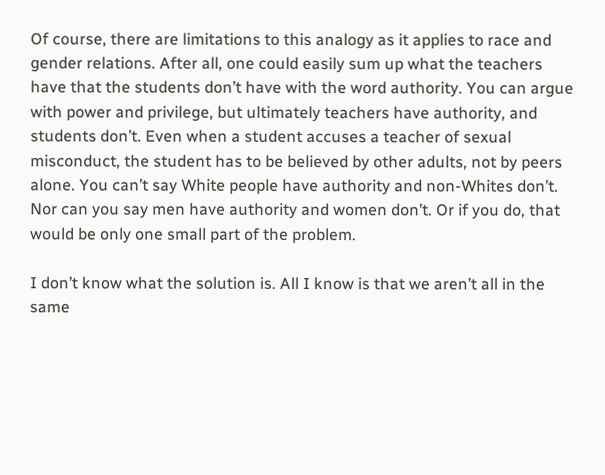Of course, there are limitations to this analogy as it applies to race and gender relations. After all, one could easily sum up what the teachers have that the students don’t have with the word authority. You can argue with power and privilege, but ultimately teachers have authority, and students don’t. Even when a student accuses a teacher of sexual misconduct, the student has to be believed by other adults, not by peers alone. You can’t say White people have authority and non-Whites don’t. Nor can you say men have authority and women don’t. Or if you do, that would be only one small part of the problem.

I don’t know what the solution is. All I know is that we aren’t all in the same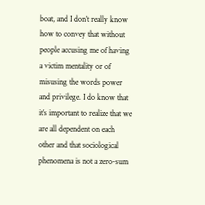boat, and I don’t really know how to convey that without people accusing me of having a victim mentality or of misusing the words power and privilege. I do know that it’s important to realize that we are all dependent on each other and that sociological phenomena is not a zero-sum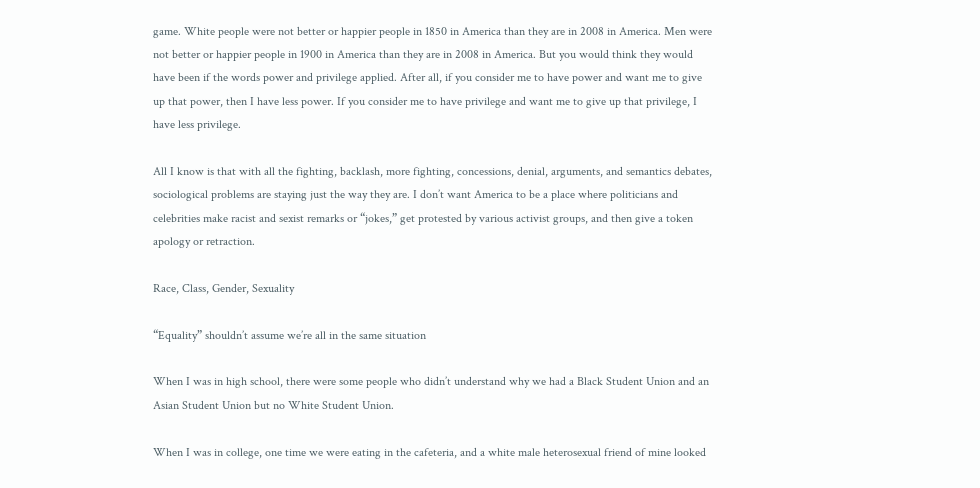game. White people were not better or happier people in 1850 in America than they are in 2008 in America. Men were not better or happier people in 1900 in America than they are in 2008 in America. But you would think they would have been if the words power and privilege applied. After all, if you consider me to have power and want me to give up that power, then I have less power. If you consider me to have privilege and want me to give up that privilege, I have less privilege.

All I know is that with all the fighting, backlash, more fighting, concessions, denial, arguments, and semantics debates, sociological problems are staying just the way they are. I don’t want America to be a place where politicians and celebrities make racist and sexist remarks or “jokes,” get protested by various activist groups, and then give a token apology or retraction.

Race, Class, Gender, Sexuality

“Equality” shouldn’t assume we’re all in the same situation

When I was in high school, there were some people who didn’t understand why we had a Black Student Union and an Asian Student Union but no White Student Union.

When I was in college, one time we were eating in the cafeteria, and a white male heterosexual friend of mine looked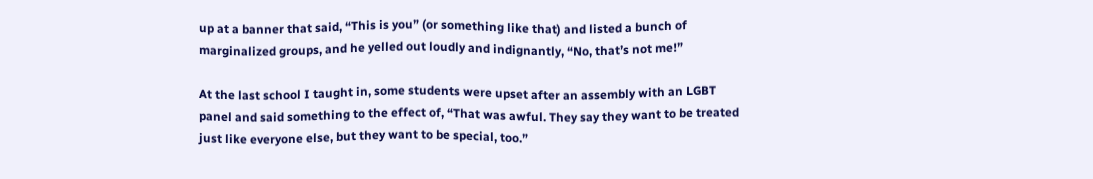up at a banner that said, “This is you” (or something like that) and listed a bunch of marginalized groups, and he yelled out loudly and indignantly, “No, that’s not me!”

At the last school I taught in, some students were upset after an assembly with an LGBT panel and said something to the effect of, “That was awful. They say they want to be treated just like everyone else, but they want to be special, too.”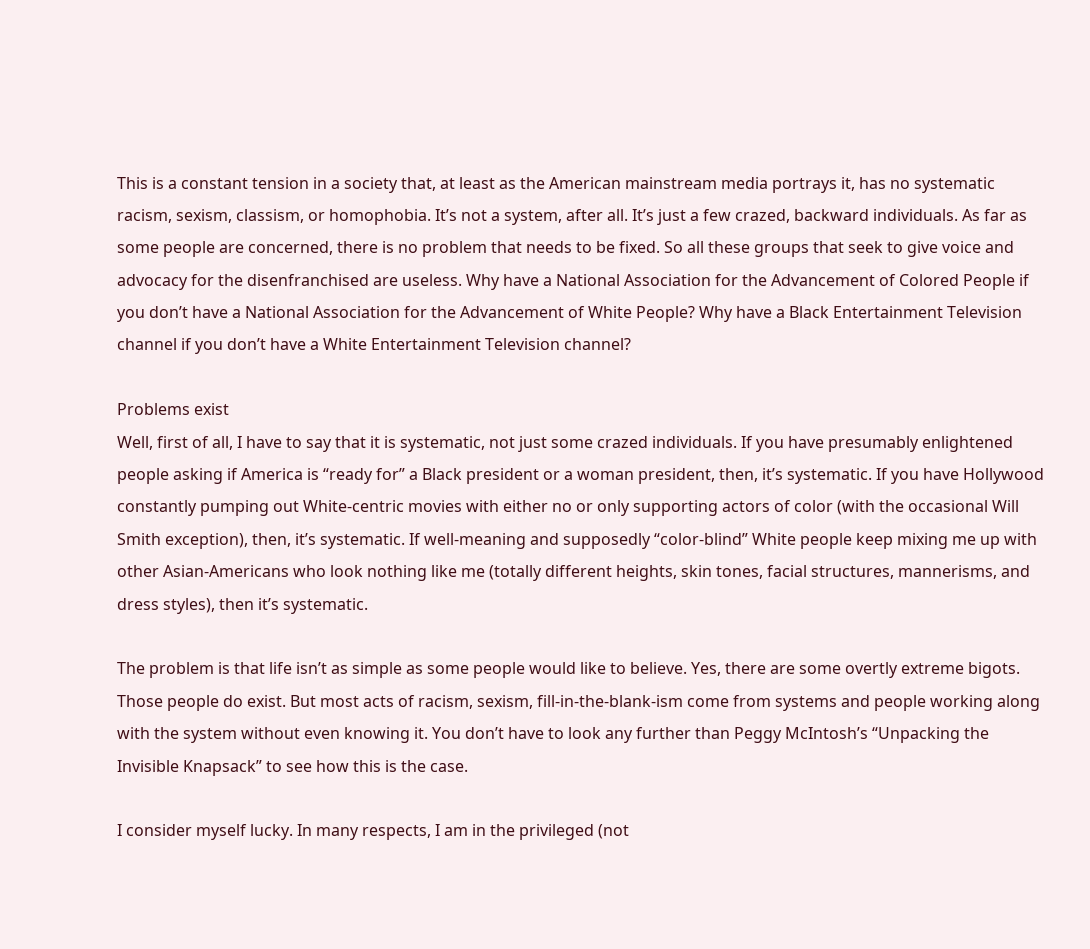This is a constant tension in a society that, at least as the American mainstream media portrays it, has no systematic racism, sexism, classism, or homophobia. It’s not a system, after all. It’s just a few crazed, backward individuals. As far as some people are concerned, there is no problem that needs to be fixed. So all these groups that seek to give voice and advocacy for the disenfranchised are useless. Why have a National Association for the Advancement of Colored People if you don’t have a National Association for the Advancement of White People? Why have a Black Entertainment Television channel if you don’t have a White Entertainment Television channel?

Problems exist
Well, first of all, I have to say that it is systematic, not just some crazed individuals. If you have presumably enlightened people asking if America is “ready for” a Black president or a woman president, then, it’s systematic. If you have Hollywood constantly pumping out White-centric movies with either no or only supporting actors of color (with the occasional Will Smith exception), then, it’s systematic. If well-meaning and supposedly “color-blind” White people keep mixing me up with other Asian-Americans who look nothing like me (totally different heights, skin tones, facial structures, mannerisms, and dress styles), then it’s systematic.

The problem is that life isn’t as simple as some people would like to believe. Yes, there are some overtly extreme bigots. Those people do exist. But most acts of racism, sexism, fill-in-the-blank-ism come from systems and people working along with the system without even knowing it. You don’t have to look any further than Peggy McIntosh’s “Unpacking the Invisible Knapsack” to see how this is the case.

I consider myself lucky. In many respects, I am in the privileged (not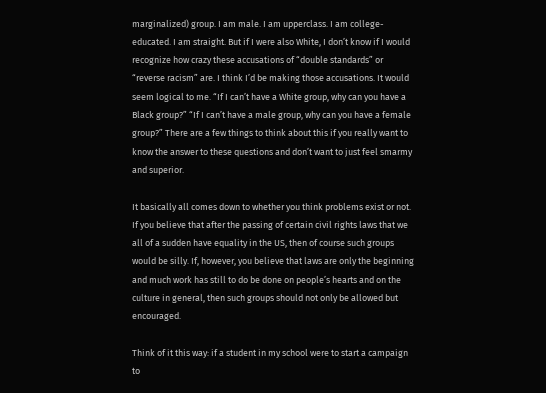marginalized) group. I am male. I am upperclass. I am college-educated. I am straight. But if I were also White, I don’t know if I would recognize how crazy these accusations of “double standards” or “reverse racism” are. I think I’d be making those accusations. It would seem logical to me. “If I can’t have a White group, why can you have a Black group?” “If I can’t have a male group, why can you have a female group?” There are a few things to think about this if you really want to know the answer to these questions and don’t want to just feel smarmy and superior.

It basically all comes down to whether you think problems exist or not. If you believe that after the passing of certain civil rights laws that we all of a sudden have equality in the US, then of course such groups would be silly. If, however, you believe that laws are only the beginning and much work has still to do be done on people’s hearts and on the culture in general, then such groups should not only be allowed but encouraged.

Think of it this way: if a student in my school were to start a campaign to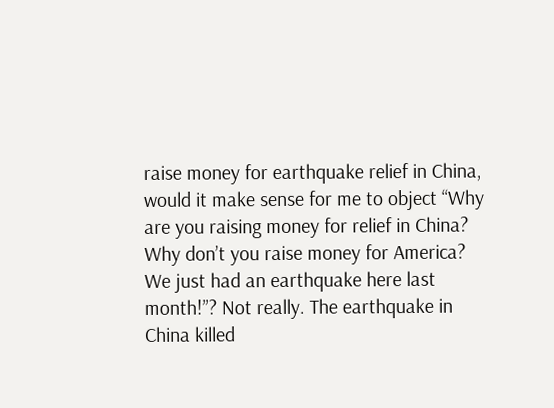raise money for earthquake relief in China, would it make sense for me to object “Why are you raising money for relief in China? Why don’t you raise money for America? We just had an earthquake here last month!”? Not really. The earthquake in China killed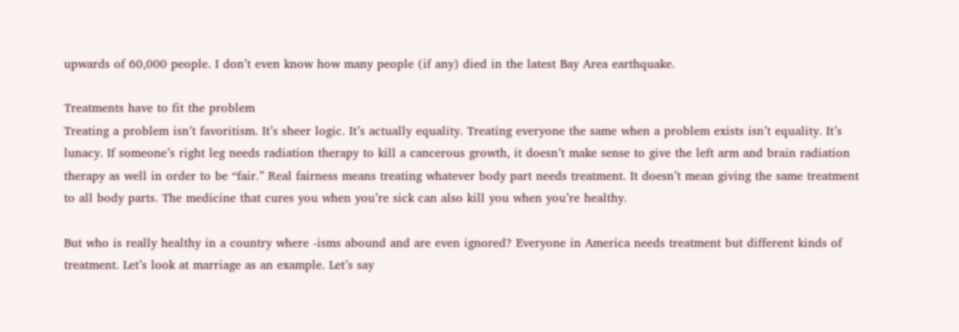upwards of 60,000 people. I don’t even know how many people (if any) died in the latest Bay Area earthquake.

Treatments have to fit the problem
Treating a problem isn’t favoritism. It’s sheer logic. It’s actually equality. Treating everyone the same when a problem exists isn’t equality. It’s lunacy. If someone’s right leg needs radiation therapy to kill a cancerous growth, it doesn’t make sense to give the left arm and brain radiation therapy as well in order to be “fair.” Real fairness means treating whatever body part needs treatment. It doesn’t mean giving the same treatment to all body parts. The medicine that cures you when you’re sick can also kill you when you’re healthy.

But who is really healthy in a country where -isms abound and are even ignored? Everyone in America needs treatment but different kinds of treatment. Let’s look at marriage as an example. Let’s say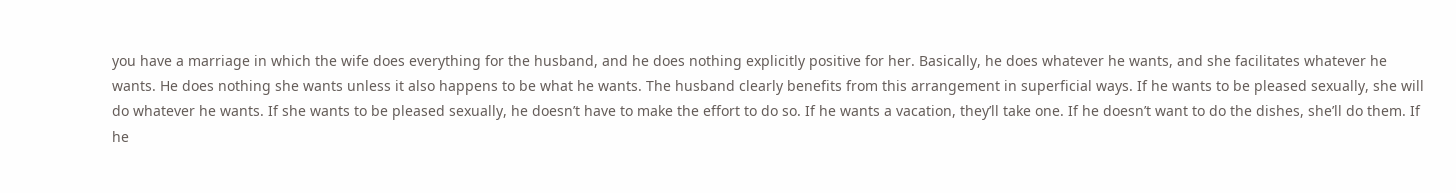you have a marriage in which the wife does everything for the husband, and he does nothing explicitly positive for her. Basically, he does whatever he wants, and she facilitates whatever he wants. He does nothing she wants unless it also happens to be what he wants. The husband clearly benefits from this arrangement in superficial ways. If he wants to be pleased sexually, she will do whatever he wants. If she wants to be pleased sexually, he doesn’t have to make the effort to do so. If he wants a vacation, they’ll take one. If he doesn’t want to do the dishes, she’ll do them. If he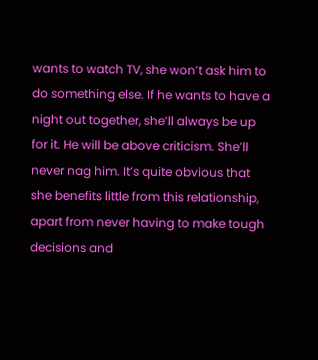wants to watch TV, she won’t ask him to do something else. If he wants to have a night out together, she’ll always be up for it. He will be above criticism. She’ll never nag him. It’s quite obvious that she benefits little from this relationship, apart from never having to make tough decisions and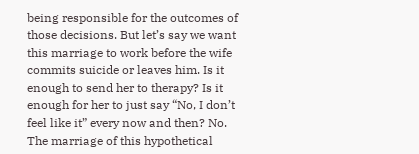being responsible for the outcomes of those decisions. But let’s say we want this marriage to work before the wife commits suicide or leaves him. Is it enough to send her to therapy? Is it enough for her to just say “No, I don’t feel like it” every now and then? No. The marriage of this hypothetical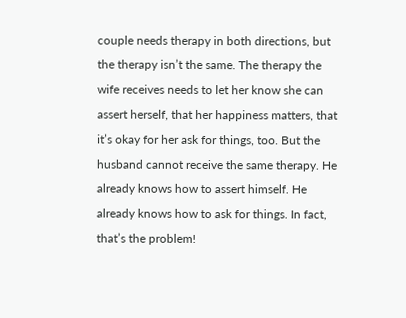couple needs therapy in both directions, but the therapy isn’t the same. The therapy the wife receives needs to let her know she can assert herself, that her happiness matters, that it’s okay for her ask for things, too. But the husband cannot receive the same therapy. He already knows how to assert himself. He already knows how to ask for things. In fact, that’s the problem!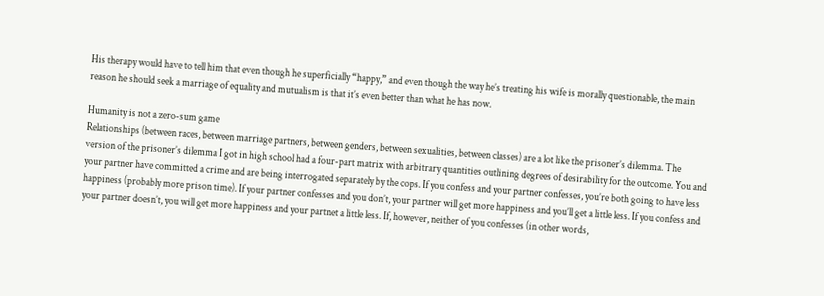His therapy would have to tell him that even though he superficially “happy,” and even though the way he’s treating his wife is morally questionable, the main reason he should seek a marriage of equality and mutualism is that it’s even better than what he has now.

Humanity is not a zero-sum game
Relationships (between races, between marriage partners, between genders, between sexualities, between classes) are a lot like the prisoner’s dilemma. The version of the prisoner’s dilemma I got in high school had a four-part matrix with arbitrary quantities outlining degrees of desirability for the outcome. You and your partner have committed a crime and are being interrogated separately by the cops. If you confess and your partner confesses, you’re both going to have less happiness (probably more prison time). If your partner confesses and you don’t, your partner will get more happiness and you’ll get a little less. If you confess and your partner doesn’t, you will get more happiness and your partnet a little less. If, however, neither of you confesses (in other words,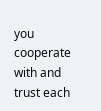you cooperate with and trust each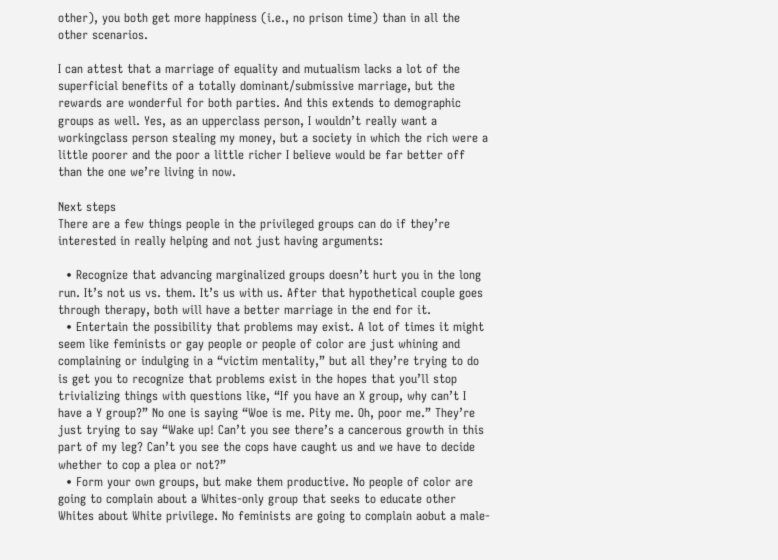other), you both get more happiness (i.e., no prison time) than in all the other scenarios.

I can attest that a marriage of equality and mutualism lacks a lot of the superficial benefits of a totally dominant/submissive marriage, but the rewards are wonderful for both parties. And this extends to demographic groups as well. Yes, as an upperclass person, I wouldn’t really want a workingclass person stealing my money, but a society in which the rich were a little poorer and the poor a little richer I believe would be far better off than the one we’re living in now.

Next steps
There are a few things people in the privileged groups can do if they’re interested in really helping and not just having arguments:

  • Recognize that advancing marginalized groups doesn’t hurt you in the long run. It’s not us vs. them. It’s us with us. After that hypothetical couple goes through therapy, both will have a better marriage in the end for it.
  • Entertain the possibility that problems may exist. A lot of times it might seem like feminists or gay people or people of color are just whining and complaining or indulging in a “victim mentality,” but all they’re trying to do is get you to recognize that problems exist in the hopes that you’ll stop trivializing things with questions like, “If you have an X group, why can’t I have a Y group?” No one is saying “Woe is me. Pity me. Oh, poor me.” They’re just trying to say “Wake up! Can’t you see there’s a cancerous growth in this part of my leg? Can’t you see the cops have caught us and we have to decide whether to cop a plea or not?”
  • Form your own groups, but make them productive. No people of color are going to complain about a Whites-only group that seeks to educate other Whites about White privilege. No feminists are going to complain aobut a male-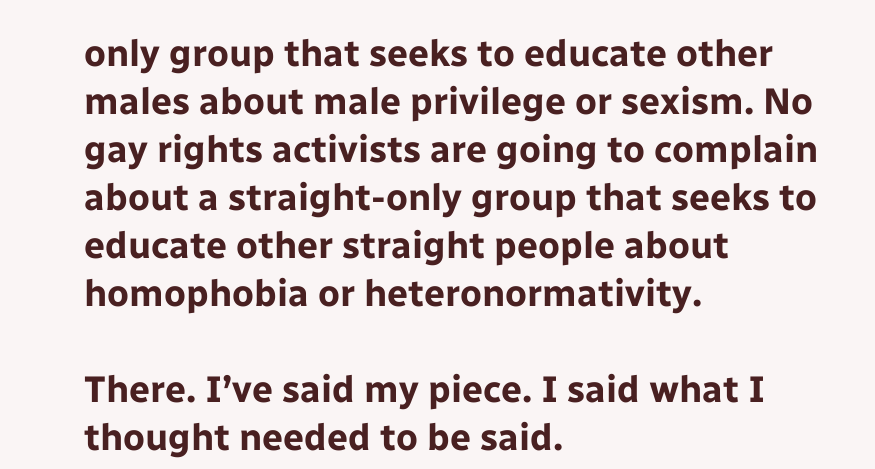only group that seeks to educate other males about male privilege or sexism. No gay rights activists are going to complain about a straight-only group that seeks to educate other straight people about homophobia or heteronormativity.

There. I’ve said my piece. I said what I thought needed to be said.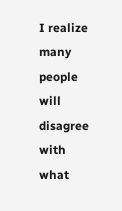I realize many people will disagree with what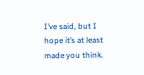I’ve said, but I hope it’s at least made you think.